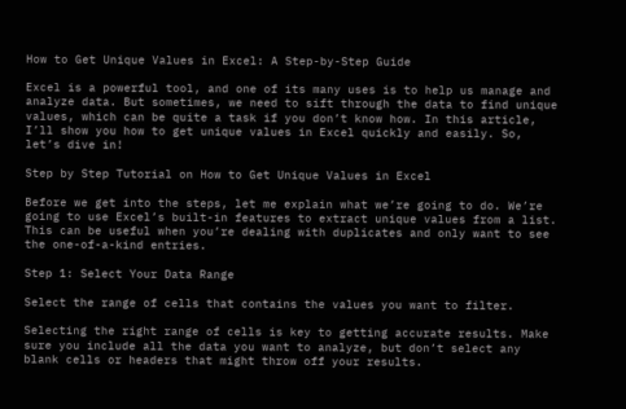How to Get Unique Values in Excel: A Step-by-Step Guide

Excel is a powerful tool, and one of its many uses is to help us manage and analyze data. But sometimes, we need to sift through the data to find unique values, which can be quite a task if you don’t know how. In this article, I’ll show you how to get unique values in Excel quickly and easily. So, let’s dive in!

Step by Step Tutorial on How to Get Unique Values in Excel

Before we get into the steps, let me explain what we’re going to do. We’re going to use Excel’s built-in features to extract unique values from a list. This can be useful when you’re dealing with duplicates and only want to see the one-of-a-kind entries.

Step 1: Select Your Data Range

Select the range of cells that contains the values you want to filter.

Selecting the right range of cells is key to getting accurate results. Make sure you include all the data you want to analyze, but don’t select any blank cells or headers that might throw off your results.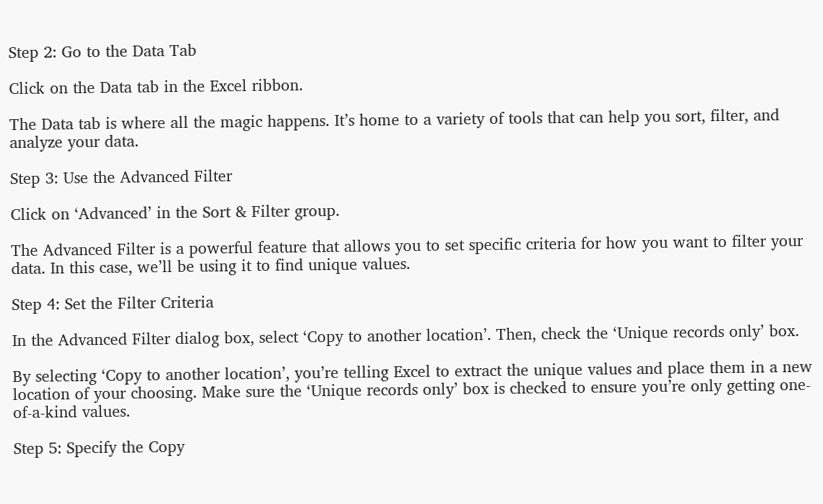Step 2: Go to the Data Tab

Click on the Data tab in the Excel ribbon.

The Data tab is where all the magic happens. It’s home to a variety of tools that can help you sort, filter, and analyze your data.

Step 3: Use the Advanced Filter

Click on ‘Advanced’ in the Sort & Filter group.

The Advanced Filter is a powerful feature that allows you to set specific criteria for how you want to filter your data. In this case, we’ll be using it to find unique values.

Step 4: Set the Filter Criteria

In the Advanced Filter dialog box, select ‘Copy to another location’. Then, check the ‘Unique records only’ box.

By selecting ‘Copy to another location’, you’re telling Excel to extract the unique values and place them in a new location of your choosing. Make sure the ‘Unique records only’ box is checked to ensure you’re only getting one-of-a-kind values.

Step 5: Specify the Copy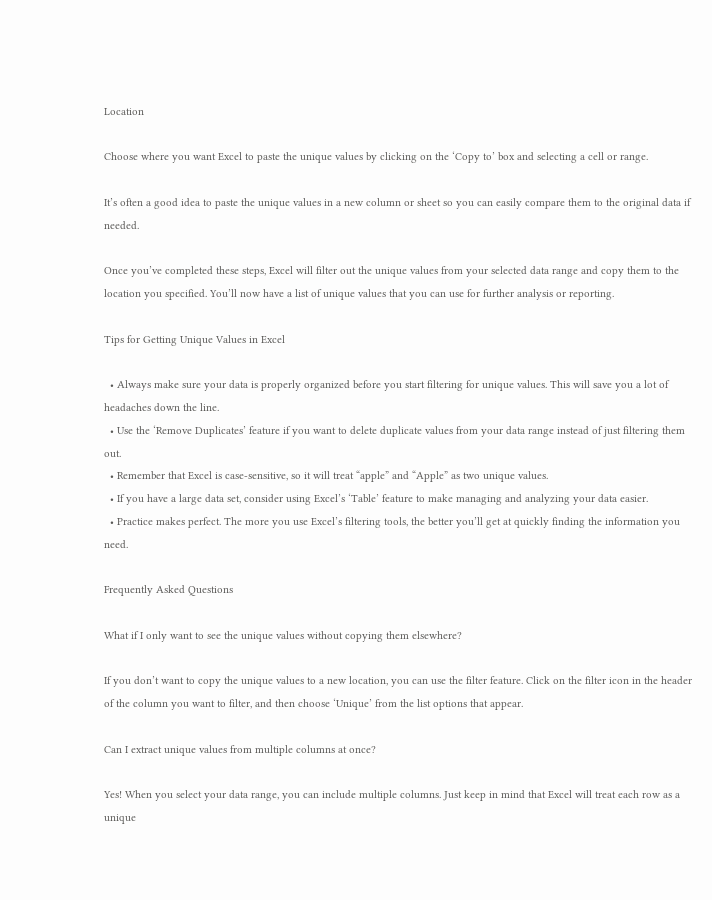Location

Choose where you want Excel to paste the unique values by clicking on the ‘Copy to’ box and selecting a cell or range.

It’s often a good idea to paste the unique values in a new column or sheet so you can easily compare them to the original data if needed.

Once you’ve completed these steps, Excel will filter out the unique values from your selected data range and copy them to the location you specified. You’ll now have a list of unique values that you can use for further analysis or reporting.

Tips for Getting Unique Values in Excel

  • Always make sure your data is properly organized before you start filtering for unique values. This will save you a lot of headaches down the line.
  • Use the ‘Remove Duplicates’ feature if you want to delete duplicate values from your data range instead of just filtering them out.
  • Remember that Excel is case-sensitive, so it will treat “apple” and “Apple” as two unique values.
  • If you have a large data set, consider using Excel’s ‘Table’ feature to make managing and analyzing your data easier.
  • Practice makes perfect. The more you use Excel’s filtering tools, the better you’ll get at quickly finding the information you need.

Frequently Asked Questions

What if I only want to see the unique values without copying them elsewhere?

If you don’t want to copy the unique values to a new location, you can use the filter feature. Click on the filter icon in the header of the column you want to filter, and then choose ‘Unique’ from the list options that appear.

Can I extract unique values from multiple columns at once?

Yes! When you select your data range, you can include multiple columns. Just keep in mind that Excel will treat each row as a unique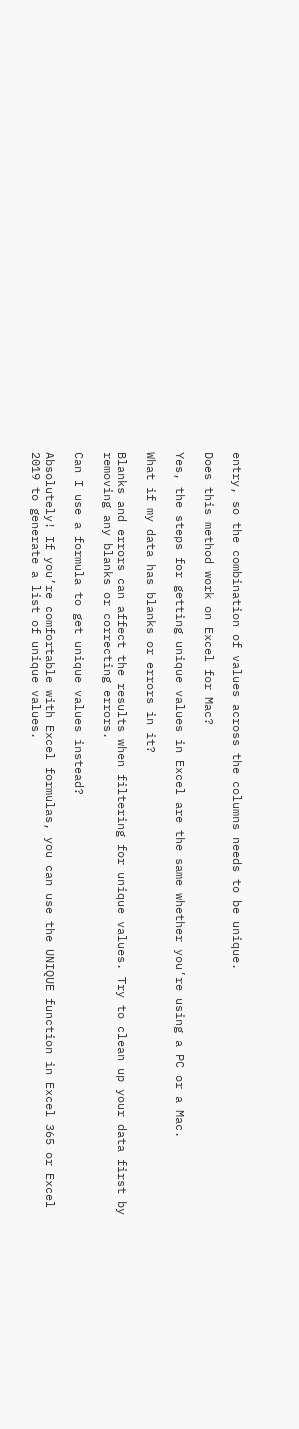entry, so the combination of values across the columns needs to be unique.

Does this method work on Excel for Mac?

Yes, the steps for getting unique values in Excel are the same whether you’re using a PC or a Mac.

What if my data has blanks or errors in it?

Blanks and errors can affect the results when filtering for unique values. Try to clean up your data first by removing any blanks or correcting errors.

Can I use a formula to get unique values instead?

Absolutely! If you’re comfortable with Excel formulas, you can use the UNIQUE function in Excel 365 or Excel 2019 to generate a list of unique values.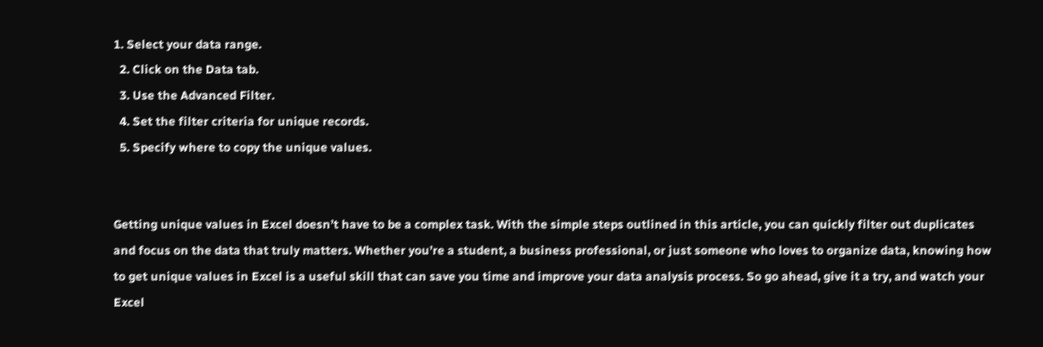1. Select your data range.
  2. Click on the Data tab.
  3. Use the Advanced Filter.
  4. Set the filter criteria for unique records.
  5. Specify where to copy the unique values.


Getting unique values in Excel doesn’t have to be a complex task. With the simple steps outlined in this article, you can quickly filter out duplicates and focus on the data that truly matters. Whether you’re a student, a business professional, or just someone who loves to organize data, knowing how to get unique values in Excel is a useful skill that can save you time and improve your data analysis process. So go ahead, give it a try, and watch your Excel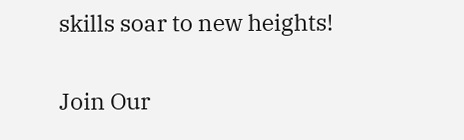skills soar to new heights!

Join Our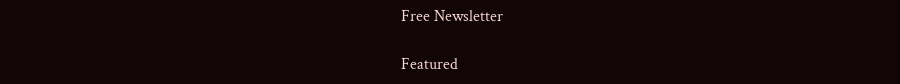Free Newsletter

Featured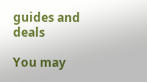guides and deals

You may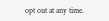opt out at any time.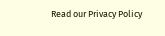Read our Privacy Policy